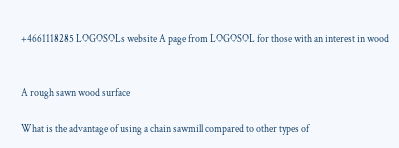+4661118285 LOGOSOLs website A page from LOGOSOL for those with an interest in wood


A rough sawn wood surface

What is the advantage of using a chain sawmill compared to other types of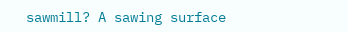sawmill? A sawing surface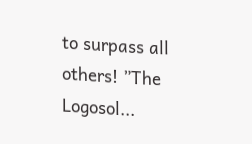to surpass all others! ”The Logosol...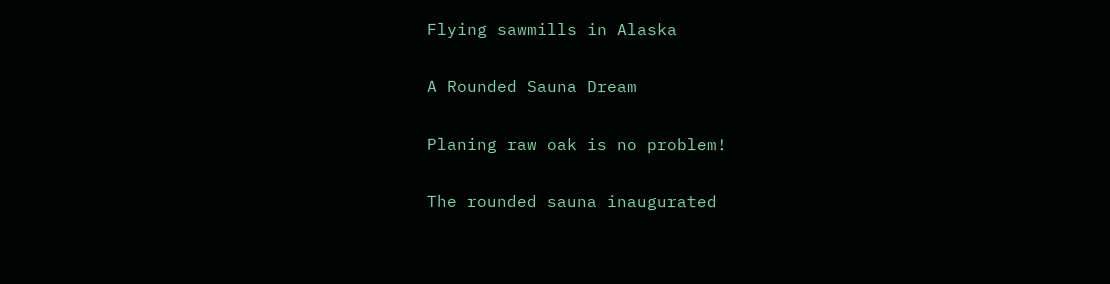Flying sawmills in Alaska

A Rounded Sauna Dream

Planing raw oak is no problem!

The rounded sauna inaugurated